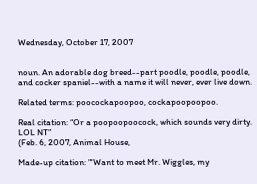Wednesday, October 17, 2007


noun. An adorable dog breed--part poodle, poodle, poodle, and cocker spaniel--with a name it will never, ever live down.

Related terms: poocockapoopoo, cockapoopoopoo.

Real citation: “Or a poopoopoocock, which sounds very dirty. LOL NT”
(Feb. 6, 2007, Animal House,

Made-up citation: "'Want to meet Mr. Wiggles, my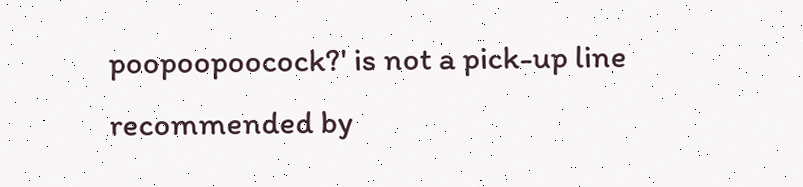poopoopoocock?' is not a pick-up line recommended by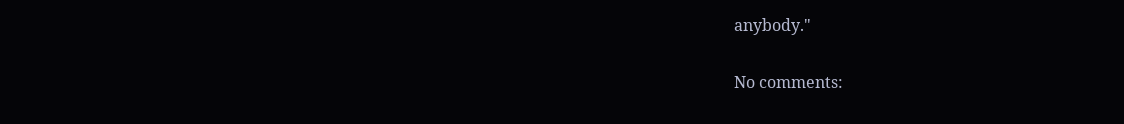anybody."

No comments: